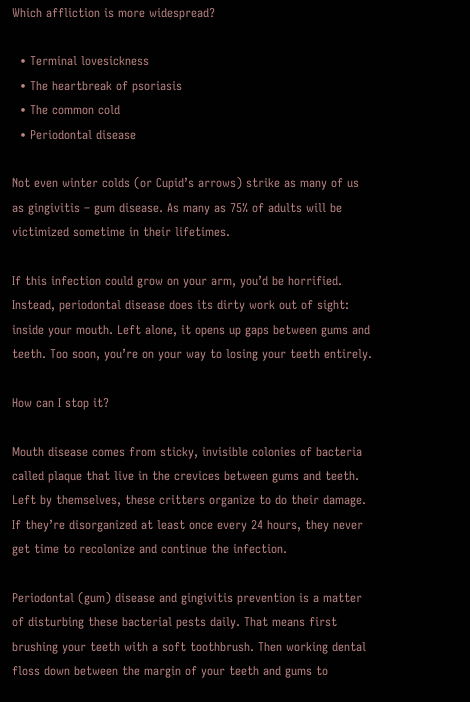Which affliction is more widespread?

  • Terminal lovesickness
  • The heartbreak of psoriasis
  • The common cold
  • Periodontal disease

Not even winter colds (or Cupid’s arrows) strike as many of us as gingivitis – gum disease. As many as 75% of adults will be victimized sometime in their lifetimes.

If this infection could grow on your arm, you’d be horrified. Instead, periodontal disease does its dirty work out of sight: inside your mouth. Left alone, it opens up gaps between gums and teeth. Too soon, you’re on your way to losing your teeth entirely.

How can I stop it?

Mouth disease comes from sticky, invisible colonies of bacteria called plaque that live in the crevices between gums and teeth. Left by themselves, these critters organize to do their damage. If they’re disorganized at least once every 24 hours, they never get time to recolonize and continue the infection.

Periodontal (gum) disease and gingivitis prevention is a matter of disturbing these bacterial pests daily. That means first brushing your teeth with a soft toothbrush. Then working dental floss down between the margin of your teeth and gums to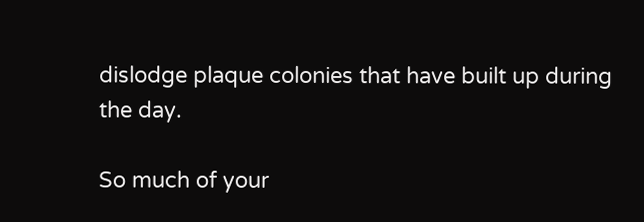dislodge plaque colonies that have built up during the day.

So much of your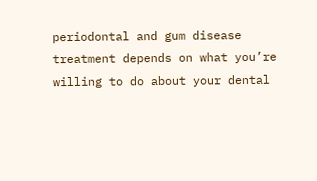periodontal and gum disease treatment depends on what you’re willing to do about your dental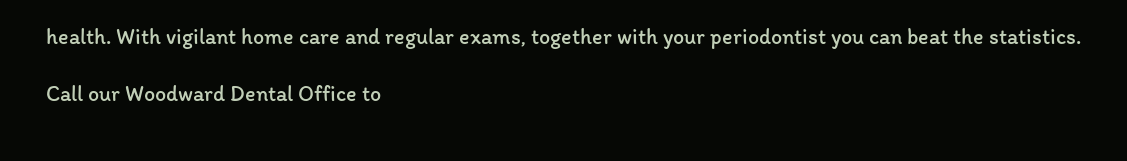health. With vigilant home care and regular exams, together with your periodontist you can beat the statistics.

Call our Woodward Dental Office to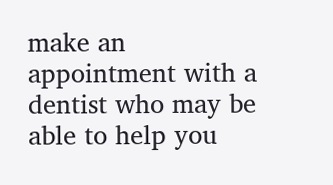make an appointment with a dentist who may be able to help you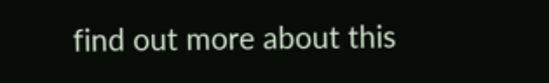find out more about this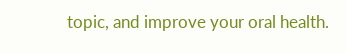topic, and improve your oral health.